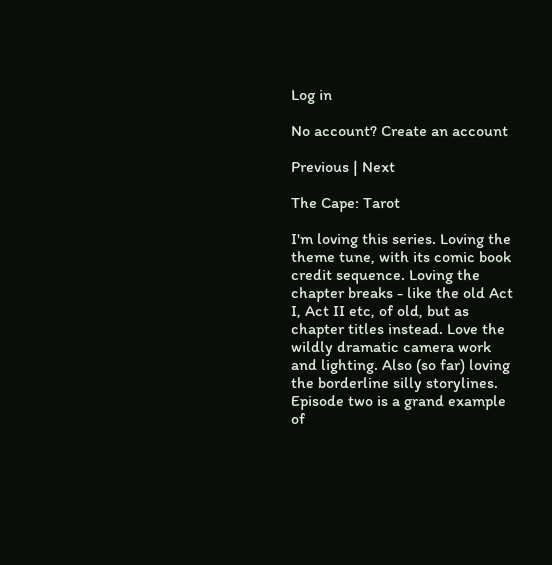Log in

No account? Create an account

Previous | Next

The Cape: Tarot

I'm loving this series. Loving the theme tune, with its comic book credit sequence. Loving the chapter breaks - like the old Act I, Act II etc, of old, but as chapter titles instead. Love the wildly dramatic camera work and lighting. Also (so far) loving the borderline silly storylines. Episode two is a grand example of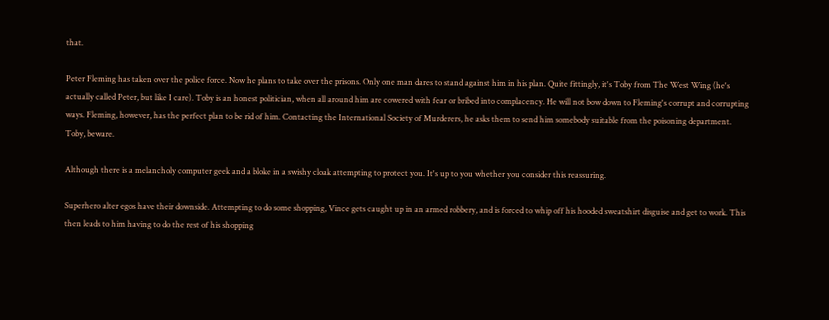that.

Peter Fleming has taken over the police force. Now he plans to take over the prisons. Only one man dares to stand against him in his plan. Quite fittingly, it's Toby from The West Wing (he's actually called Peter, but like I care). Toby is an honest politician, when all around him are cowered with fear or bribed into complacency. He will not bow down to Fleming's corrupt and corrupting ways. Fleming, however, has the perfect plan to be rid of him. Contacting the International Society of Murderers, he asks them to send him somebody suitable from the poisoning department. Toby, beware.

Although there is a melancholy computer geek and a bloke in a swishy cloak attempting to protect you. It's up to you whether you consider this reassuring.

Superhero alter egos have their downside. Attempting to do some shopping, Vince gets caught up in an armed robbery, and is forced to whip off his hooded sweatshirt disguise and get to work. This then leads to him having to do the rest of his shopping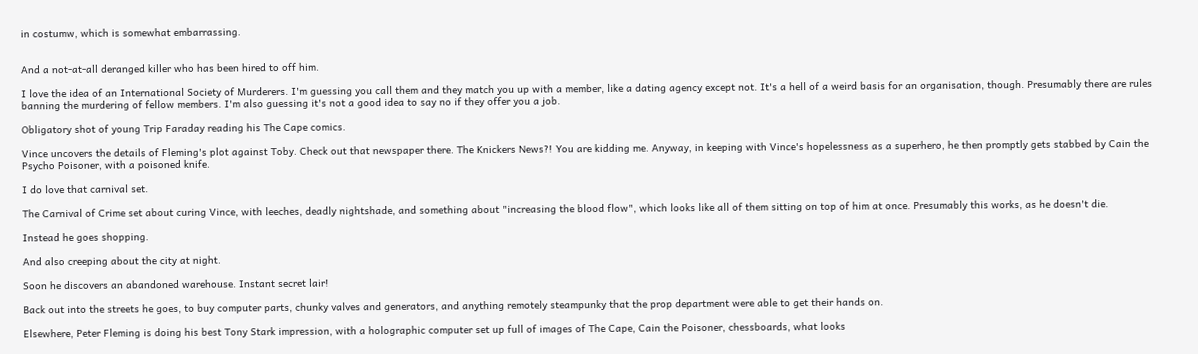in costumw, which is somewhat embarrassing.


And a not-at-all deranged killer who has been hired to off him.

I love the idea of an International Society of Murderers. I'm guessing you call them and they match you up with a member, like a dating agency except not. It's a hell of a weird basis for an organisation, though. Presumably there are rules banning the murdering of fellow members. I'm also guessing it's not a good idea to say no if they offer you a job.

Obligatory shot of young Trip Faraday reading his The Cape comics.

Vince uncovers the details of Fleming's plot against Toby. Check out that newspaper there. The Knickers News?! You are kidding me. Anyway, in keeping with Vince's hopelessness as a superhero, he then promptly gets stabbed by Cain the Psycho Poisoner, with a poisoned knife.

I do love that carnival set.

The Carnival of Crime set about curing Vince, with leeches, deadly nightshade, and something about "increasing the blood flow", which looks like all of them sitting on top of him at once. Presumably this works, as he doesn't die.

Instead he goes shopping.

And also creeping about the city at night.

Soon he discovers an abandoned warehouse. Instant secret lair!

Back out into the streets he goes, to buy computer parts, chunky valves and generators, and anything remotely steampunky that the prop department were able to get their hands on.

Elsewhere, Peter Fleming is doing his best Tony Stark impression, with a holographic computer set up full of images of The Cape, Cain the Poisoner, chessboards, what looks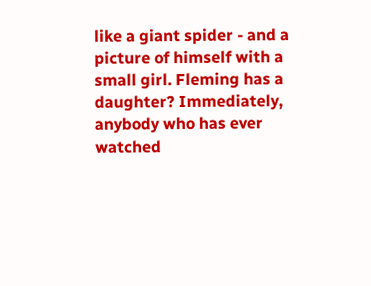like a giant spider - and a picture of himself with a small girl. Fleming has a daughter? Immediately, anybody who has ever watched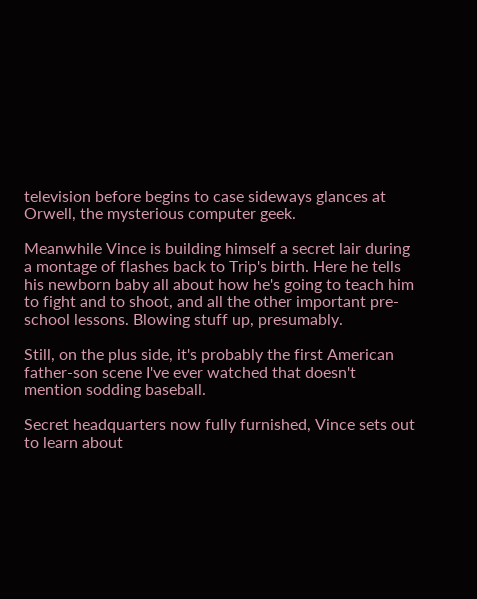television before begins to case sideways glances at Orwell, the mysterious computer geek.

Meanwhile Vince is building himself a secret lair during a montage of flashes back to Trip's birth. Here he tells his newborn baby all about how he's going to teach him to fight and to shoot, and all the other important pre-school lessons. Blowing stuff up, presumably.

Still, on the plus side, it's probably the first American father-son scene I've ever watched that doesn't mention sodding baseball.

Secret headquarters now fully furnished, Vince sets out to learn about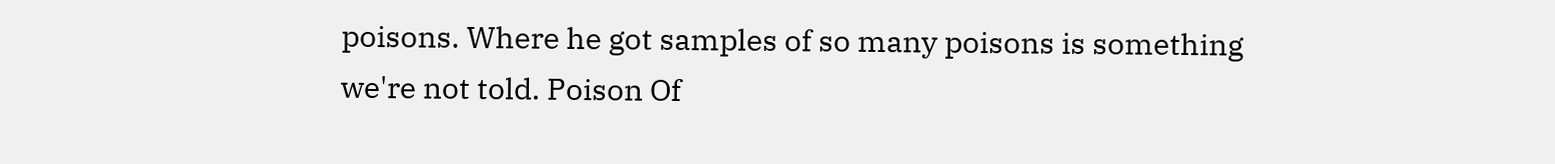poisons. Where he got samples of so many poisons is something we're not told. Poison Of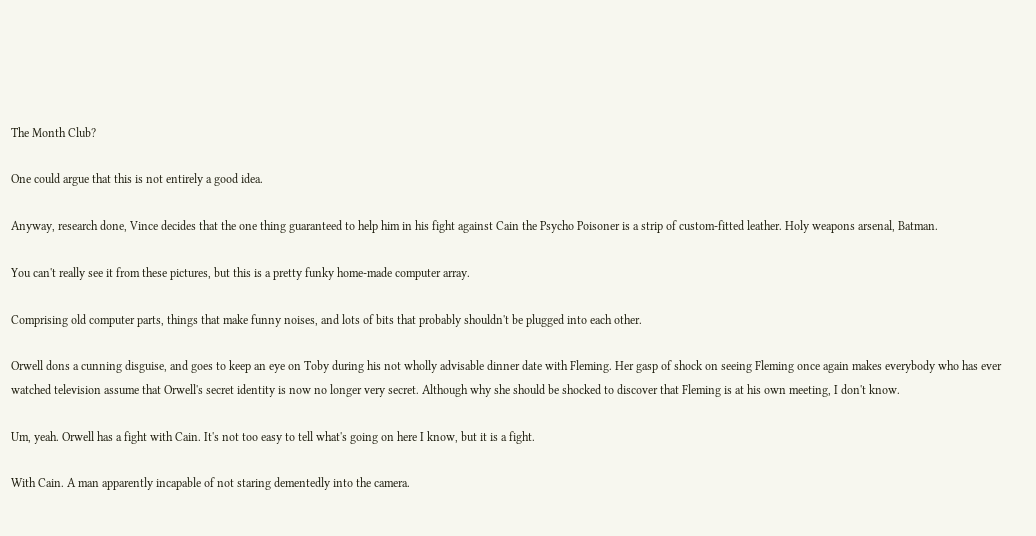The Month Club?

One could argue that this is not entirely a good idea.

Anyway, research done, Vince decides that the one thing guaranteed to help him in his fight against Cain the Psycho Poisoner is a strip of custom-fitted leather. Holy weapons arsenal, Batman.

You can't really see it from these pictures, but this is a pretty funky home-made computer array.

Comprising old computer parts, things that make funny noises, and lots of bits that probably shouldn't be plugged into each other.

Orwell dons a cunning disguise, and goes to keep an eye on Toby during his not wholly advisable dinner date with Fleming. Her gasp of shock on seeing Fleming once again makes everybody who has ever watched television assume that Orwell's secret identity is now no longer very secret. Although why she should be shocked to discover that Fleming is at his own meeting, I don't know.

Um, yeah. Orwell has a fight with Cain. It's not too easy to tell what's going on here I know, but it is a fight.

With Cain. A man apparently incapable of not staring dementedly into the camera.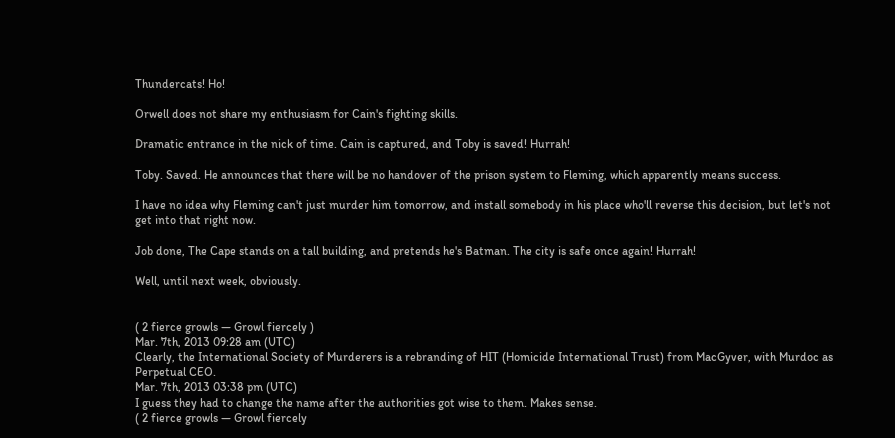Thundercats! Ho!

Orwell does not share my enthusiasm for Cain's fighting skills.

Dramatic entrance in the nick of time. Cain is captured, and Toby is saved! Hurrah!

Toby. Saved. He announces that there will be no handover of the prison system to Fleming, which apparently means success.

I have no idea why Fleming can't just murder him tomorrow, and install somebody in his place who'll reverse this decision, but let's not get into that right now.

Job done, The Cape stands on a tall building, and pretends he's Batman. The city is safe once again! Hurrah!

Well, until next week, obviously.


( 2 fierce growls — Growl fiercely )
Mar. 7th, 2013 09:28 am (UTC)
Clearly, the International Society of Murderers is a rebranding of HIT (Homicide International Trust) from MacGyver, with Murdoc as Perpetual CEO.
Mar. 7th, 2013 03:38 pm (UTC)
I guess they had to change the name after the authorities got wise to them. Makes sense.
( 2 fierce growls — Growl fiercely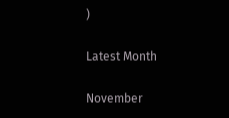)

Latest Month

November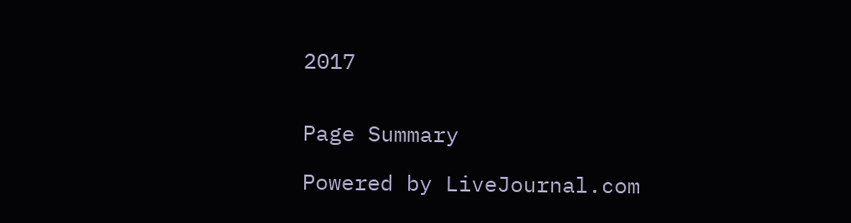2017


Page Summary

Powered by LiveJournal.com